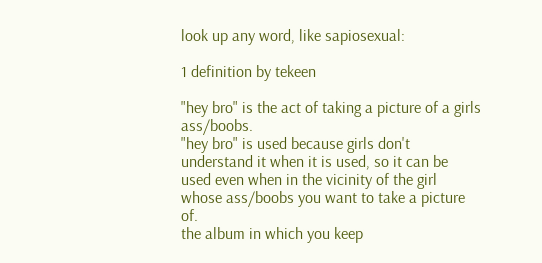look up any word, like sapiosexual:

1 definition by tekeen

"hey bro" is the act of taking a picture of a girls ass/boobs.
"hey bro" is used because girls don't understand it when it is used, so it can be used even when in the vicinity of the girl whose ass/boobs you want to take a picture of.
the album in which you keep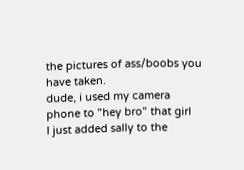the pictures of ass/boobs you have taken.
dude, i used my camera phone to "hey bro" that girl
I just added sally to the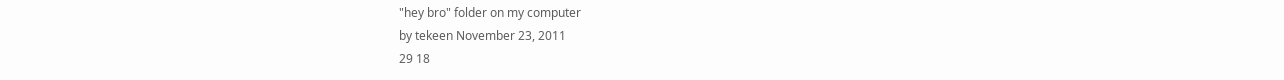"hey bro" folder on my computer
by tekeen November 23, 2011
29 18